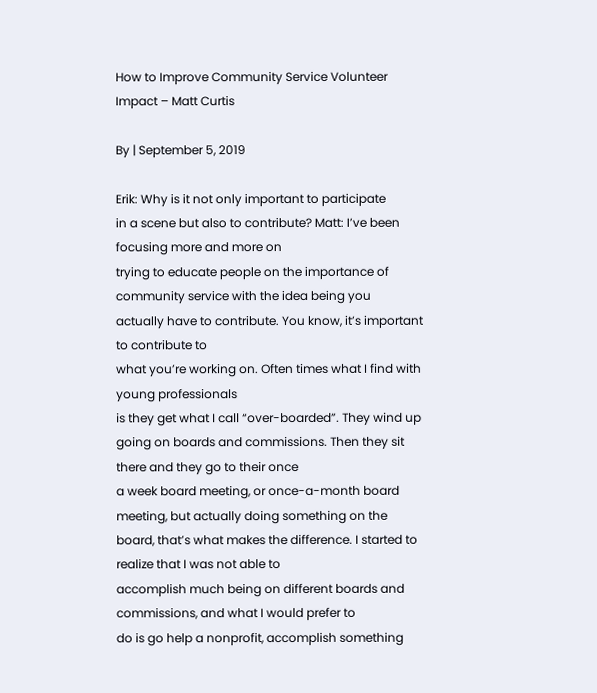How to Improve Community Service Volunteer Impact – Matt Curtis

By | September 5, 2019

Erik: Why is it not only important to participate
in a scene but also to contribute? Matt: I’ve been focusing more and more on
trying to educate people on the importance of community service with the idea being you
actually have to contribute. You know, it’s important to contribute to
what you’re working on. Often times what I find with young professionals
is they get what I call “over-boarded”. They wind up going on boards and commissions. Then they sit there and they go to their once
a week board meeting, or once-a-month board meeting, but actually doing something on the
board, that’s what makes the difference. I started to realize that I was not able to
accomplish much being on different boards and commissions, and what I would prefer to
do is go help a nonprofit, accomplish something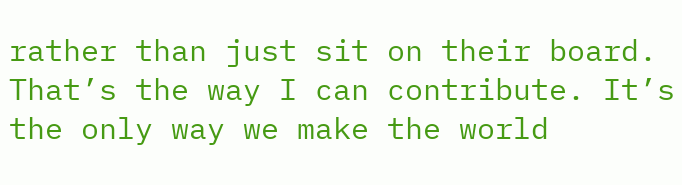rather than just sit on their board. That’s the way I can contribute. It’s the only way we make the world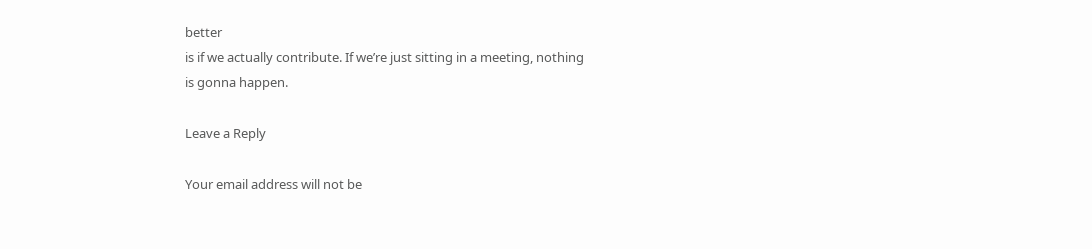better
is if we actually contribute. If we’re just sitting in a meeting, nothing
is gonna happen.

Leave a Reply

Your email address will not be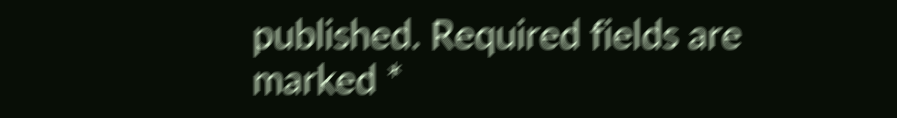published. Required fields are marked *